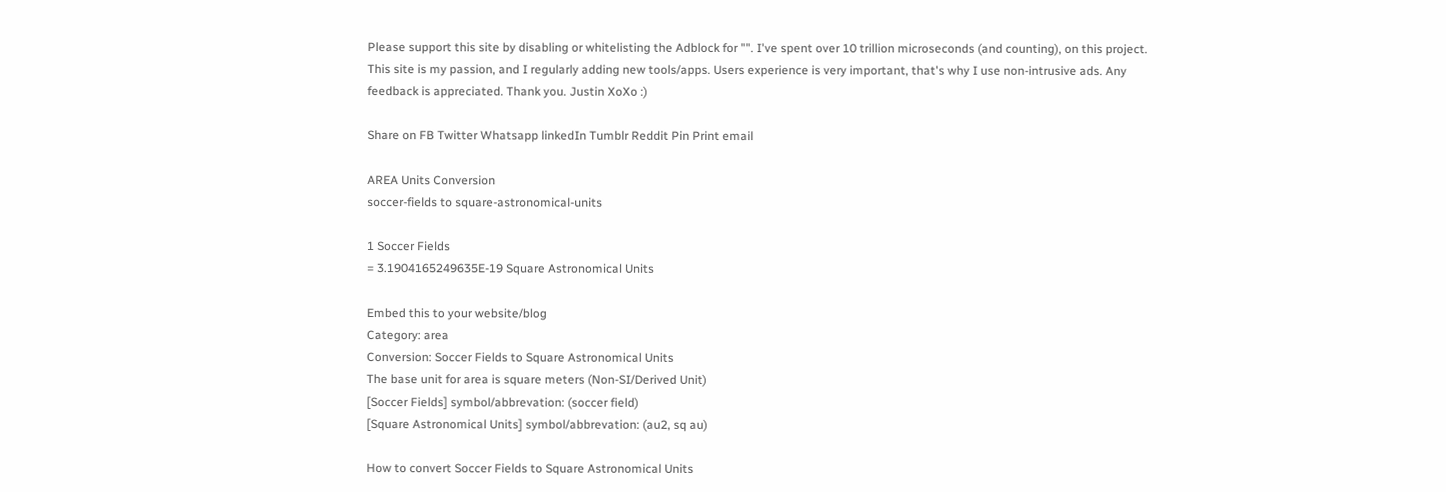Please support this site by disabling or whitelisting the Adblock for "". I've spent over 10 trillion microseconds (and counting), on this project. This site is my passion, and I regularly adding new tools/apps. Users experience is very important, that's why I use non-intrusive ads. Any feedback is appreciated. Thank you. Justin XoXo :)

Share on FB Twitter Whatsapp linkedIn Tumblr Reddit Pin Print email

AREA Units Conversion
soccer-fields to square-astronomical-units

1 Soccer Fields
= 3.1904165249635E-19 Square Astronomical Units

Embed this to your website/blog
Category: area
Conversion: Soccer Fields to Square Astronomical Units
The base unit for area is square meters (Non-SI/Derived Unit)
[Soccer Fields] symbol/abbrevation: (soccer field)
[Square Astronomical Units] symbol/abbrevation: (au2, sq au)

How to convert Soccer Fields to Square Astronomical Units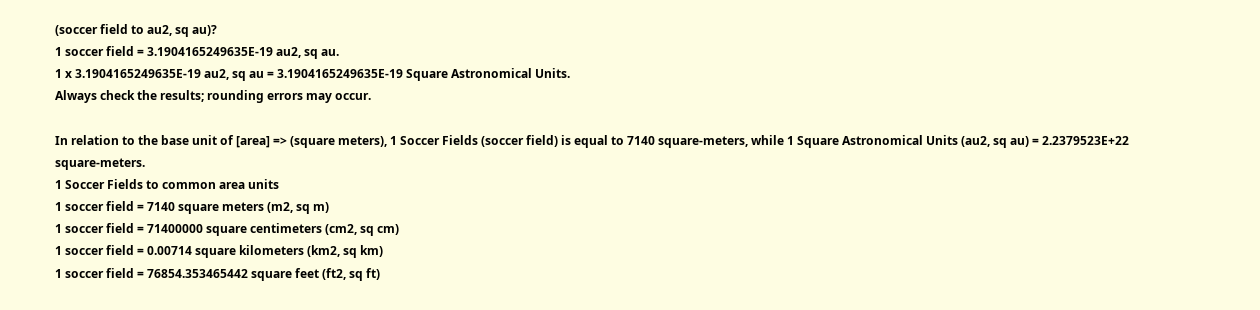(soccer field to au2, sq au)?
1 soccer field = 3.1904165249635E-19 au2, sq au.
1 x 3.1904165249635E-19 au2, sq au = 3.1904165249635E-19 Square Astronomical Units.
Always check the results; rounding errors may occur.

In relation to the base unit of [area] => (square meters), 1 Soccer Fields (soccer field) is equal to 7140 square-meters, while 1 Square Astronomical Units (au2, sq au) = 2.2379523E+22 square-meters.
1 Soccer Fields to common area units
1 soccer field = 7140 square meters (m2, sq m)
1 soccer field = 71400000 square centimeters (cm2, sq cm)
1 soccer field = 0.00714 square kilometers (km2, sq km)
1 soccer field = 76854.353465442 square feet (ft2, sq ft)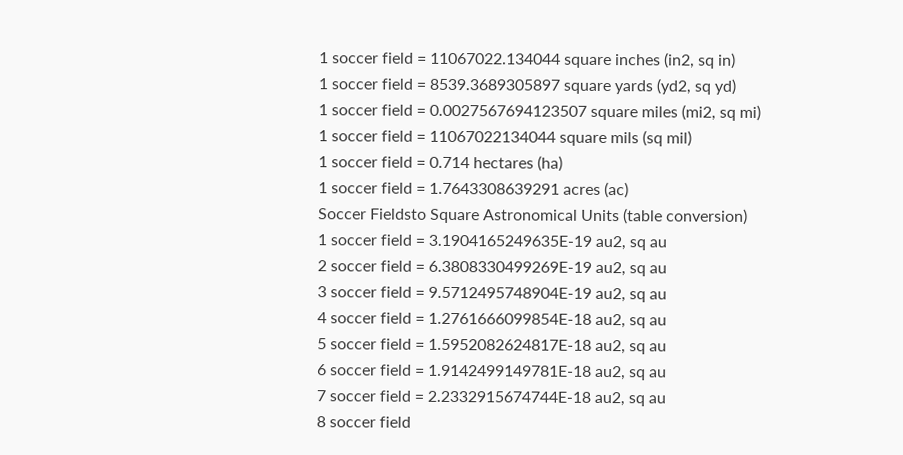1 soccer field = 11067022.134044 square inches (in2, sq in)
1 soccer field = 8539.3689305897 square yards (yd2, sq yd)
1 soccer field = 0.0027567694123507 square miles (mi2, sq mi)
1 soccer field = 11067022134044 square mils (sq mil)
1 soccer field = 0.714 hectares (ha)
1 soccer field = 1.7643308639291 acres (ac)
Soccer Fieldsto Square Astronomical Units (table conversion)
1 soccer field = 3.1904165249635E-19 au2, sq au
2 soccer field = 6.3808330499269E-19 au2, sq au
3 soccer field = 9.5712495748904E-19 au2, sq au
4 soccer field = 1.2761666099854E-18 au2, sq au
5 soccer field = 1.5952082624817E-18 au2, sq au
6 soccer field = 1.9142499149781E-18 au2, sq au
7 soccer field = 2.2332915674744E-18 au2, sq au
8 soccer field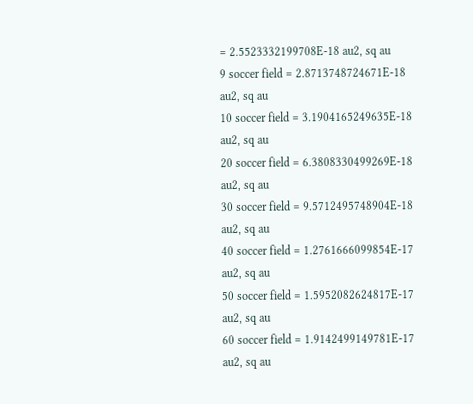= 2.5523332199708E-18 au2, sq au
9 soccer field = 2.8713748724671E-18 au2, sq au
10 soccer field = 3.1904165249635E-18 au2, sq au
20 soccer field = 6.3808330499269E-18 au2, sq au
30 soccer field = 9.5712495748904E-18 au2, sq au
40 soccer field = 1.2761666099854E-17 au2, sq au
50 soccer field = 1.5952082624817E-17 au2, sq au
60 soccer field = 1.9142499149781E-17 au2, sq au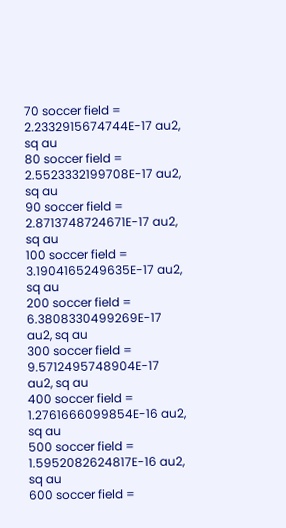70 soccer field = 2.2332915674744E-17 au2, sq au
80 soccer field = 2.5523332199708E-17 au2, sq au
90 soccer field = 2.8713748724671E-17 au2, sq au
100 soccer field = 3.1904165249635E-17 au2, sq au
200 soccer field = 6.3808330499269E-17 au2, sq au
300 soccer field = 9.5712495748904E-17 au2, sq au
400 soccer field = 1.2761666099854E-16 au2, sq au
500 soccer field = 1.5952082624817E-16 au2, sq au
600 soccer field =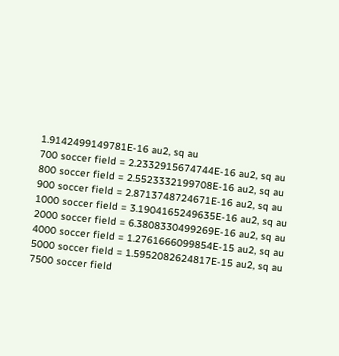1.9142499149781E-16 au2, sq au
700 soccer field = 2.2332915674744E-16 au2, sq au
800 soccer field = 2.5523332199708E-16 au2, sq au
900 soccer field = 2.8713748724671E-16 au2, sq au
1000 soccer field = 3.1904165249635E-16 au2, sq au
2000 soccer field = 6.3808330499269E-16 au2, sq au
4000 soccer field = 1.2761666099854E-15 au2, sq au
5000 soccer field = 1.5952082624817E-15 au2, sq au
7500 soccer field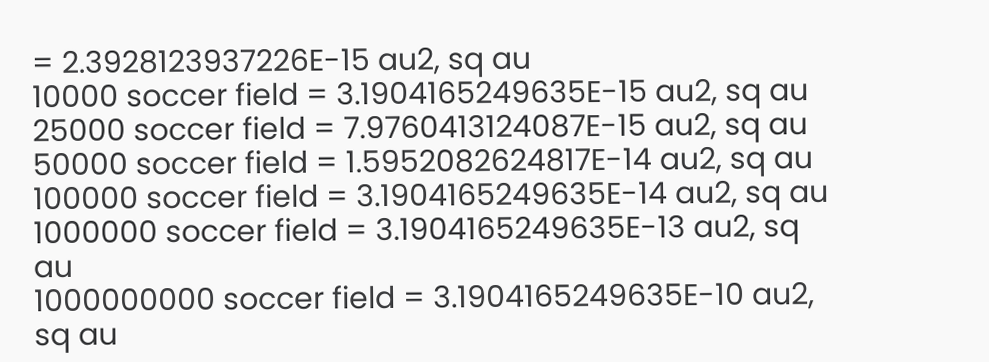= 2.3928123937226E-15 au2, sq au
10000 soccer field = 3.1904165249635E-15 au2, sq au
25000 soccer field = 7.9760413124087E-15 au2, sq au
50000 soccer field = 1.5952082624817E-14 au2, sq au
100000 soccer field = 3.1904165249635E-14 au2, sq au
1000000 soccer field = 3.1904165249635E-13 au2, sq au
1000000000 soccer field = 3.1904165249635E-10 au2, sq au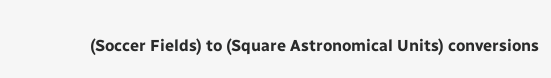(Soccer Fields) to (Square Astronomical Units) conversions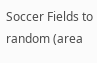Soccer Fields to random (area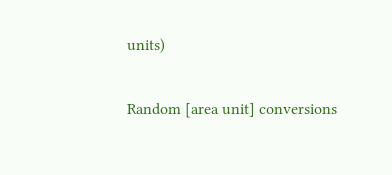units)

Random [area unit] conversions